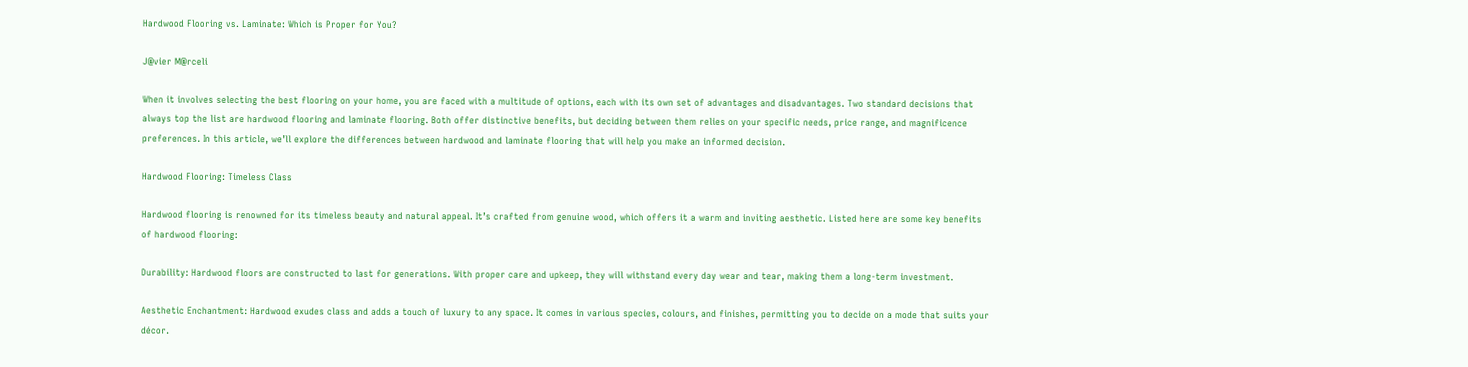Hardwood Flooring vs. Laminate: Which is Proper for You?

J@vier M@rceli

When it involves selecting the best flooring on your home, you are faced with a multitude of options, each with its own set of advantages and disadvantages. Two standard decisions that always top the list are hardwood flooring and laminate flooring. Both offer distinctive benefits, but deciding between them relies on your specific needs, price range, and magnificence preferences. In this article, we’ll explore the differences between hardwood and laminate flooring that will help you make an informed decision.

Hardwood Flooring: Timeless Class

Hardwood flooring is renowned for its timeless beauty and natural appeal. It’s crafted from genuine wood, which offers it a warm and inviting aesthetic. Listed here are some key benefits of hardwood flooring:

Durability: Hardwood floors are constructed to last for generations. With proper care and upkeep, they will withstand every day wear and tear, making them a long-term investment.

Aesthetic Enchantment: Hardwood exudes class and adds a touch of luxury to any space. It comes in various species, colours, and finishes, permitting you to decide on a mode that suits your décor.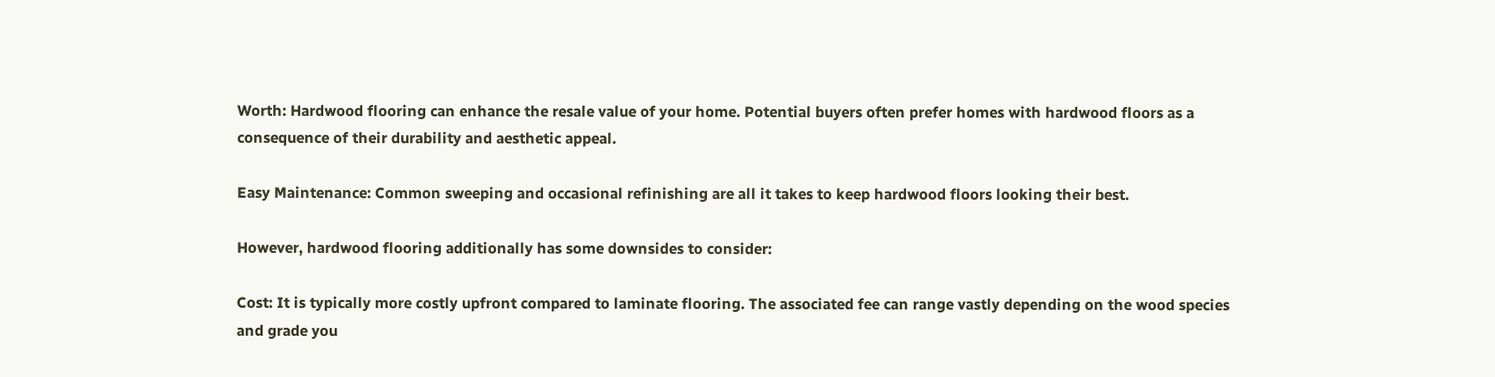Worth: Hardwood flooring can enhance the resale value of your home. Potential buyers often prefer homes with hardwood floors as a consequence of their durability and aesthetic appeal.

Easy Maintenance: Common sweeping and occasional refinishing are all it takes to keep hardwood floors looking their best.

However, hardwood flooring additionally has some downsides to consider:

Cost: It is typically more costly upfront compared to laminate flooring. The associated fee can range vastly depending on the wood species and grade you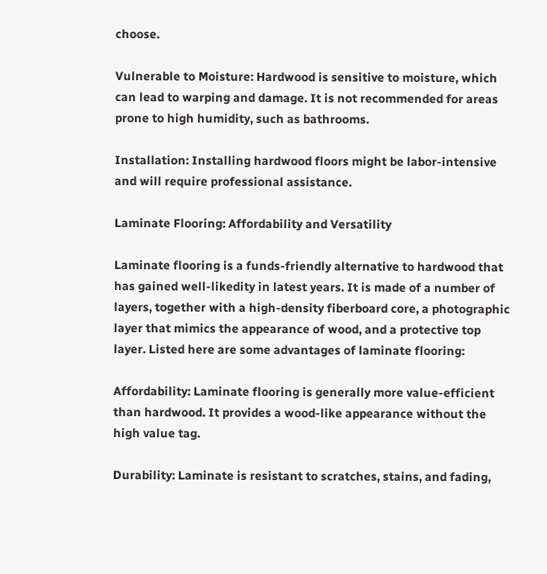choose.

Vulnerable to Moisture: Hardwood is sensitive to moisture, which can lead to warping and damage. It is not recommended for areas prone to high humidity, such as bathrooms.

Installation: Installing hardwood floors might be labor-intensive and will require professional assistance.

Laminate Flooring: Affordability and Versatility

Laminate flooring is a funds-friendly alternative to hardwood that has gained well-likedity in latest years. It is made of a number of layers, together with a high-density fiberboard core, a photographic layer that mimics the appearance of wood, and a protective top layer. Listed here are some advantages of laminate flooring:

Affordability: Laminate flooring is generally more value-efficient than hardwood. It provides a wood-like appearance without the high value tag.

Durability: Laminate is resistant to scratches, stains, and fading,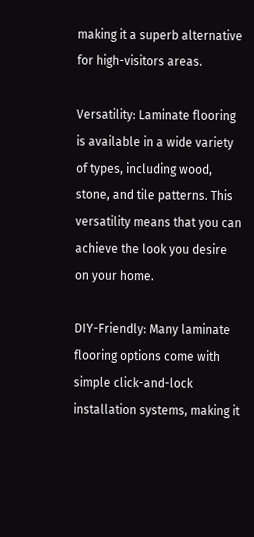making it a superb alternative for high-visitors areas.

Versatility: Laminate flooring is available in a wide variety of types, including wood, stone, and tile patterns. This versatility means that you can achieve the look you desire on your home.

DIY-Friendly: Many laminate flooring options come with simple click-and-lock installation systems, making it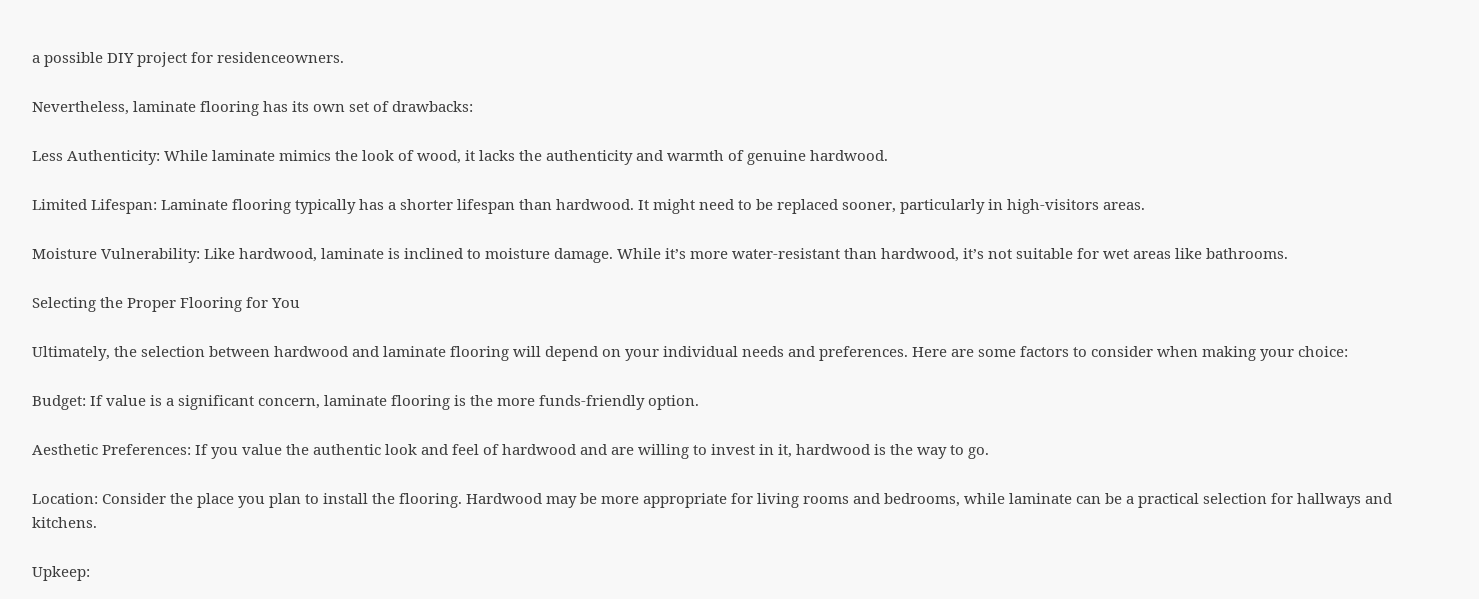a possible DIY project for residenceowners.

Nevertheless, laminate flooring has its own set of drawbacks:

Less Authenticity: While laminate mimics the look of wood, it lacks the authenticity and warmth of genuine hardwood.

Limited Lifespan: Laminate flooring typically has a shorter lifespan than hardwood. It might need to be replaced sooner, particularly in high-visitors areas.

Moisture Vulnerability: Like hardwood, laminate is inclined to moisture damage. While it’s more water-resistant than hardwood, it’s not suitable for wet areas like bathrooms.

Selecting the Proper Flooring for You

Ultimately, the selection between hardwood and laminate flooring will depend on your individual needs and preferences. Here are some factors to consider when making your choice:

Budget: If value is a significant concern, laminate flooring is the more funds-friendly option.

Aesthetic Preferences: If you value the authentic look and feel of hardwood and are willing to invest in it, hardwood is the way to go.

Location: Consider the place you plan to install the flooring. Hardwood may be more appropriate for living rooms and bedrooms, while laminate can be a practical selection for hallways and kitchens.

Upkeep: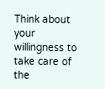Think about your willingness to take care of the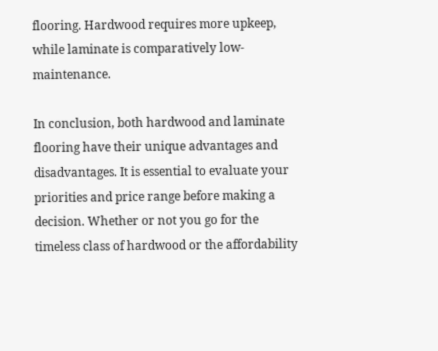flooring. Hardwood requires more upkeep, while laminate is comparatively low-maintenance.

In conclusion, both hardwood and laminate flooring have their unique advantages and disadvantages. It is essential to evaluate your priorities and price range before making a decision. Whether or not you go for the timeless class of hardwood or the affordability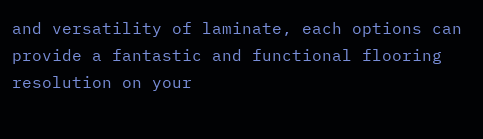and versatility of laminate, each options can provide a fantastic and functional flooring resolution on your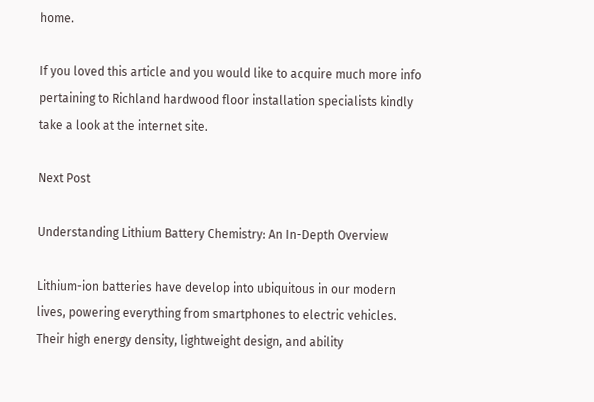home.

If you loved this article and you would like to acquire much more info pertaining to Richland hardwood floor installation specialists kindly take a look at the internet site.

Next Post

Understanding Lithium Battery Chemistry: An In-Depth Overview

Lithium-ion batteries have develop into ubiquitous in our modern lives, powering everything from smartphones to electric vehicles. Their high energy density, lightweight design, and ability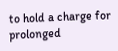to hold a charge for prolonged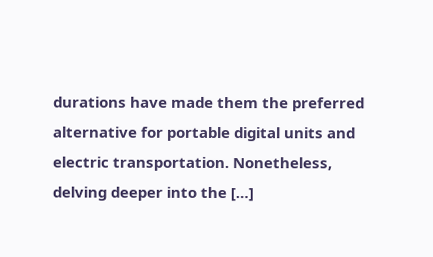durations have made them the preferred alternative for portable digital units and electric transportation. Nonetheless, delving deeper into the […]